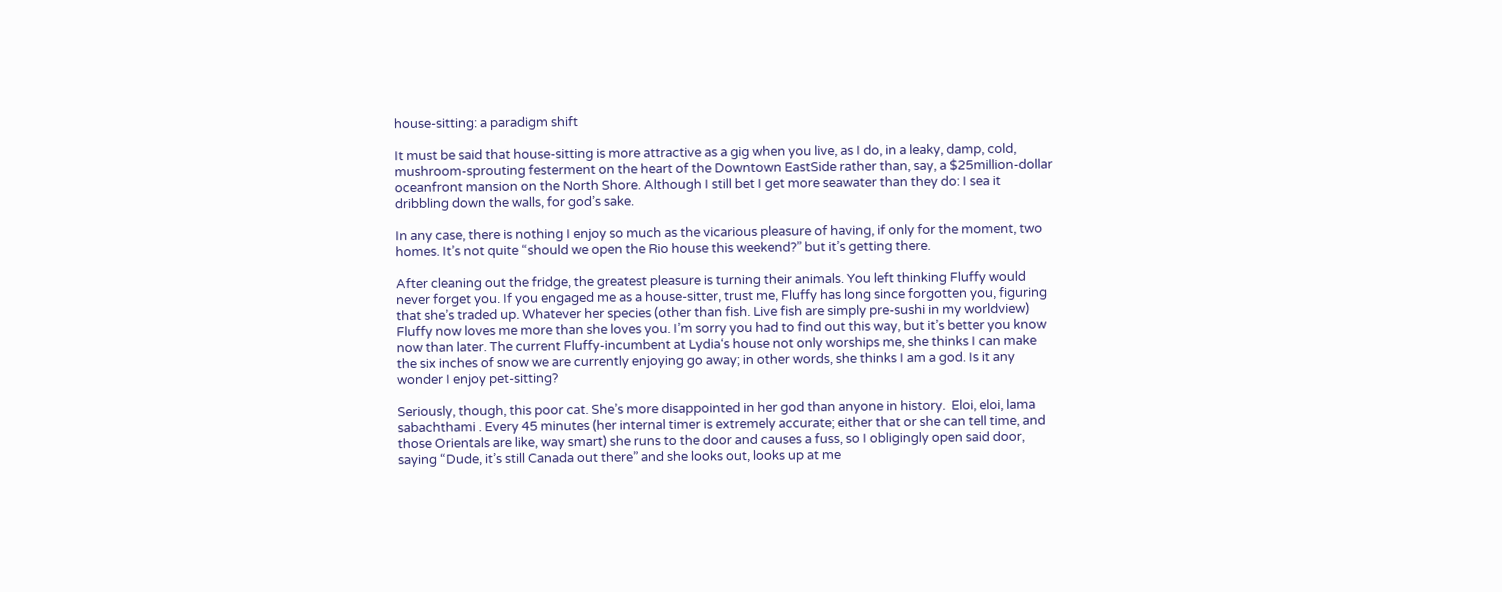house-sitting: a paradigm shift

It must be said that house-sitting is more attractive as a gig when you live, as I do, in a leaky, damp, cold, mushroom-sprouting festerment on the heart of the Downtown EastSide rather than, say, a $25million-dollar oceanfront mansion on the North Shore. Although I still bet I get more seawater than they do: I sea it dribbling down the walls, for god’s sake.

In any case, there is nothing I enjoy so much as the vicarious pleasure of having, if only for the moment, two homes. It’s not quite “should we open the Rio house this weekend?” but it’s getting there.

After cleaning out the fridge, the greatest pleasure is turning their animals. You left thinking Fluffy would never forget you. If you engaged me as a house-sitter, trust me, Fluffy has long since forgotten you, figuring that she’s traded up. Whatever her species (other than fish. Live fish are simply pre-sushi in my worldview) Fluffy now loves me more than she loves you. I’m sorry you had to find out this way, but it’s better you know now than later. The current Fluffy-incumbent at Lydia‘s house not only worships me, she thinks I can make the six inches of snow we are currently enjoying go away; in other words, she thinks I am a god. Is it any wonder I enjoy pet-sitting?

Seriously, though, this poor cat. She’s more disappointed in her god than anyone in history.  Eloi, eloi, lama sabachthami . Every 45 minutes (her internal timer is extremely accurate; either that or she can tell time, and those Orientals are like, way smart) she runs to the door and causes a fuss, so I obligingly open said door, saying “Dude, it’s still Canada out there” and she looks out, looks up at me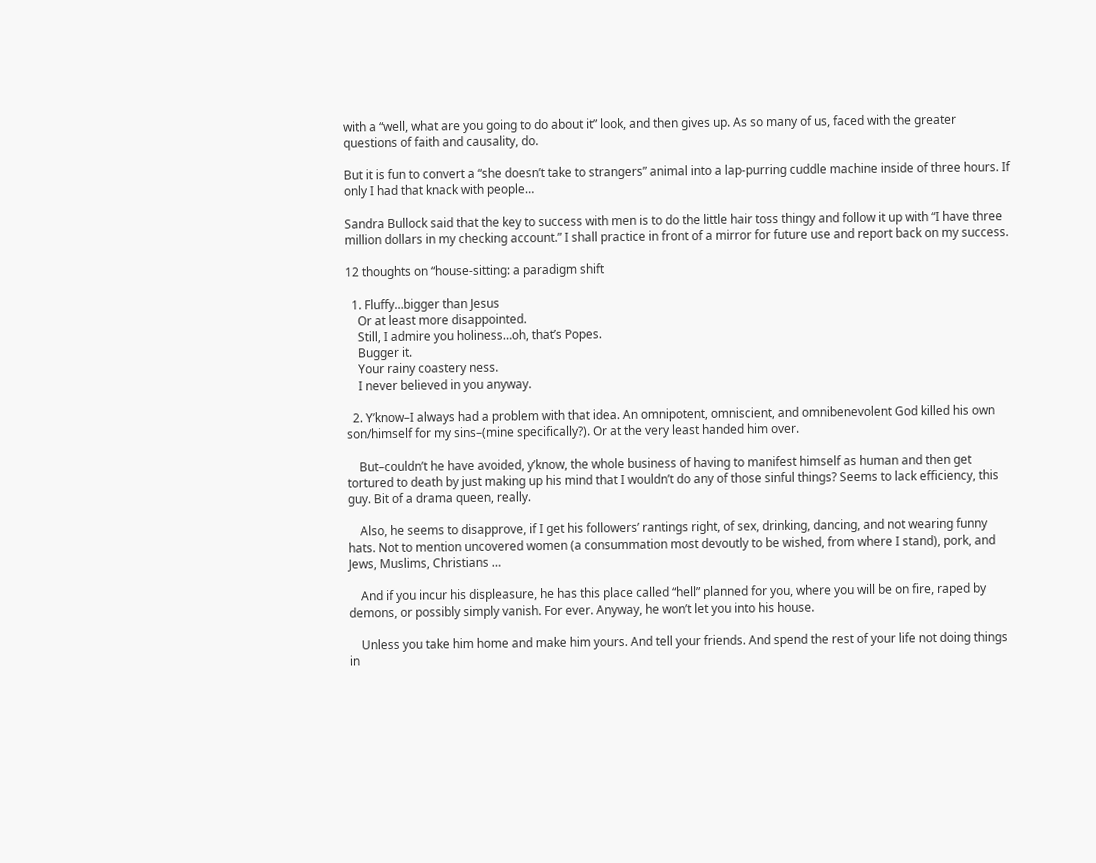with a “well, what are you going to do about it” look, and then gives up. As so many of us, faced with the greater questions of faith and causality, do.

But it is fun to convert a “she doesn’t take to strangers” animal into a lap-purring cuddle machine inside of three hours. If only I had that knack with people…

Sandra Bullock said that the key to success with men is to do the little hair toss thingy and follow it up with “I have three million dollars in my checking account.” I shall practice in front of a mirror for future use and report back on my success.

12 thoughts on “house-sitting: a paradigm shift

  1. Fluffy…bigger than Jesus
    Or at least more disappointed.
    Still, I admire you holiness…oh, that’s Popes.
    Bugger it.
    Your rainy coastery ness.
    I never believed in you anyway.

  2. Y’know–I always had a problem with that idea. An omnipotent, omniscient, and omnibenevolent God killed his own son/himself for my sins–(mine specifically?). Or at the very least handed him over.

    But–couldn’t he have avoided, y’know, the whole business of having to manifest himself as human and then get tortured to death by just making up his mind that I wouldn’t do any of those sinful things? Seems to lack efficiency, this guy. Bit of a drama queen, really.

    Also, he seems to disapprove, if I get his followers’ rantings right, of sex, drinking, dancing, and not wearing funny hats. Not to mention uncovered women (a consummation most devoutly to be wished, from where I stand), pork, and Jews, Muslims, Christians …

    And if you incur his displeasure, he has this place called “hell” planned for you, where you will be on fire, raped by demons, or possibly simply vanish. For ever. Anyway, he won’t let you into his house.

    Unless you take him home and make him yours. And tell your friends. And spend the rest of your life not doing things in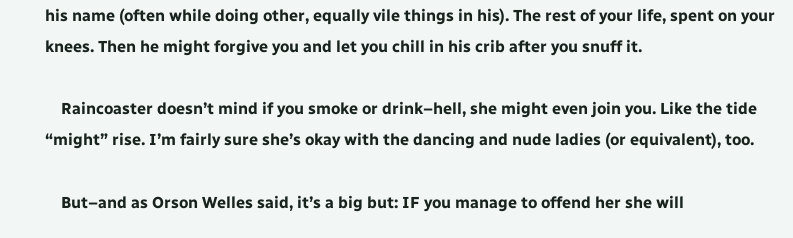his name (often while doing other, equally vile things in his). The rest of your life, spent on your knees. Then he might forgive you and let you chill in his crib after you snuff it.

    Raincoaster doesn’t mind if you smoke or drink–hell, she might even join you. Like the tide “might” rise. I’m fairly sure she’s okay with the dancing and nude ladies (or equivalent), too.

    But–and as Orson Welles said, it’s a big but: IF you manage to offend her she will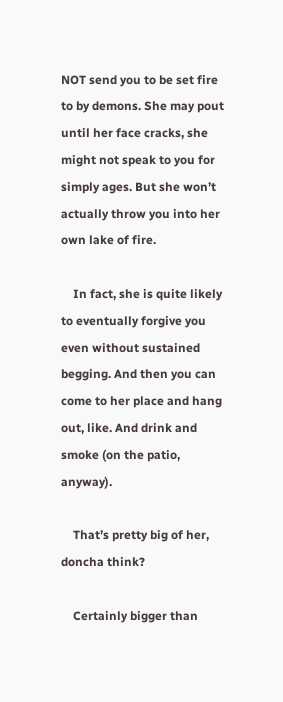NOT send you to be set fire to by demons. She may pout until her face cracks, she might not speak to you for simply ages. But she won’t actually throw you into her own lake of fire.

    In fact, she is quite likely to eventually forgive you even without sustained begging. And then you can come to her place and hang out, like. And drink and smoke (on the patio, anyway).

    That’s pretty big of her, doncha think?

    Certainly bigger than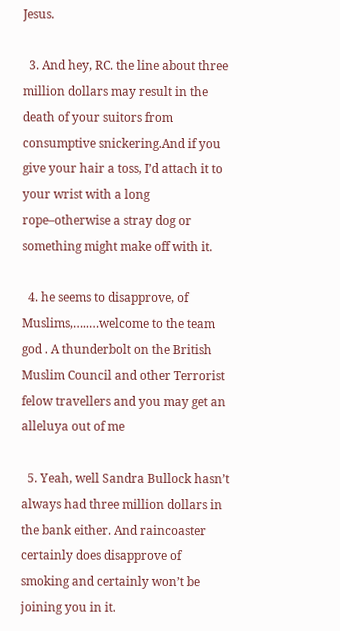Jesus.

  3. And hey, RC. the line about three million dollars may result in the death of your suitors from consumptive snickering.And if you give your hair a toss, I’d attach it to your wrist with a long rope–otherwise a stray dog or something might make off with it.

  4. he seems to disapprove, of Muslims,…..…welcome to the team god . A thunderbolt on the British Muslim Council and other Terrorist felow travellers and you may get an alleluya out of me

  5. Yeah, well Sandra Bullock hasn’t always had three million dollars in the bank either. And raincoaster certainly does disapprove of smoking and certainly won’t be joining you in it.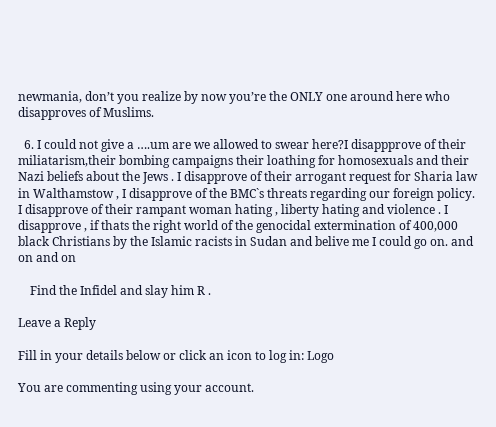newmania, don’t you realize by now you’re the ONLY one around here who disapproves of Muslims.

  6. I could not give a ….um are we allowed to swear here?I disappprove of their miliatarism,their bombing campaigns their loathing for homosexuals and their Nazi beliefs about the Jews . I disapprove of their arrogant request for Sharia law in Walthamstow , I disapprove of the BMC`s threats regarding our foreign policy. I disapprove of their rampant woman hating , liberty hating and violence . I disapprove , if thats the right world of the genocidal extermination of 400,000 black Christians by the Islamic racists in Sudan and belive me I could go on. and on and on

    Find the Infidel and slay him R .

Leave a Reply

Fill in your details below or click an icon to log in: Logo

You are commenting using your account.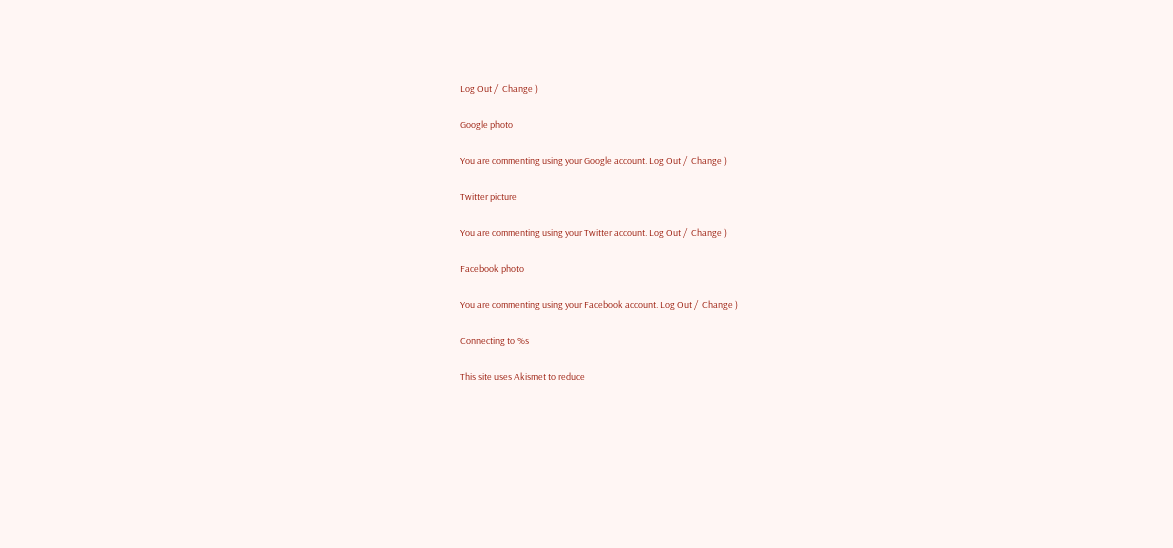Log Out /  Change )

Google photo

You are commenting using your Google account. Log Out /  Change )

Twitter picture

You are commenting using your Twitter account. Log Out /  Change )

Facebook photo

You are commenting using your Facebook account. Log Out /  Change )

Connecting to %s

This site uses Akismet to reduce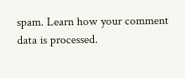spam. Learn how your comment data is processed.